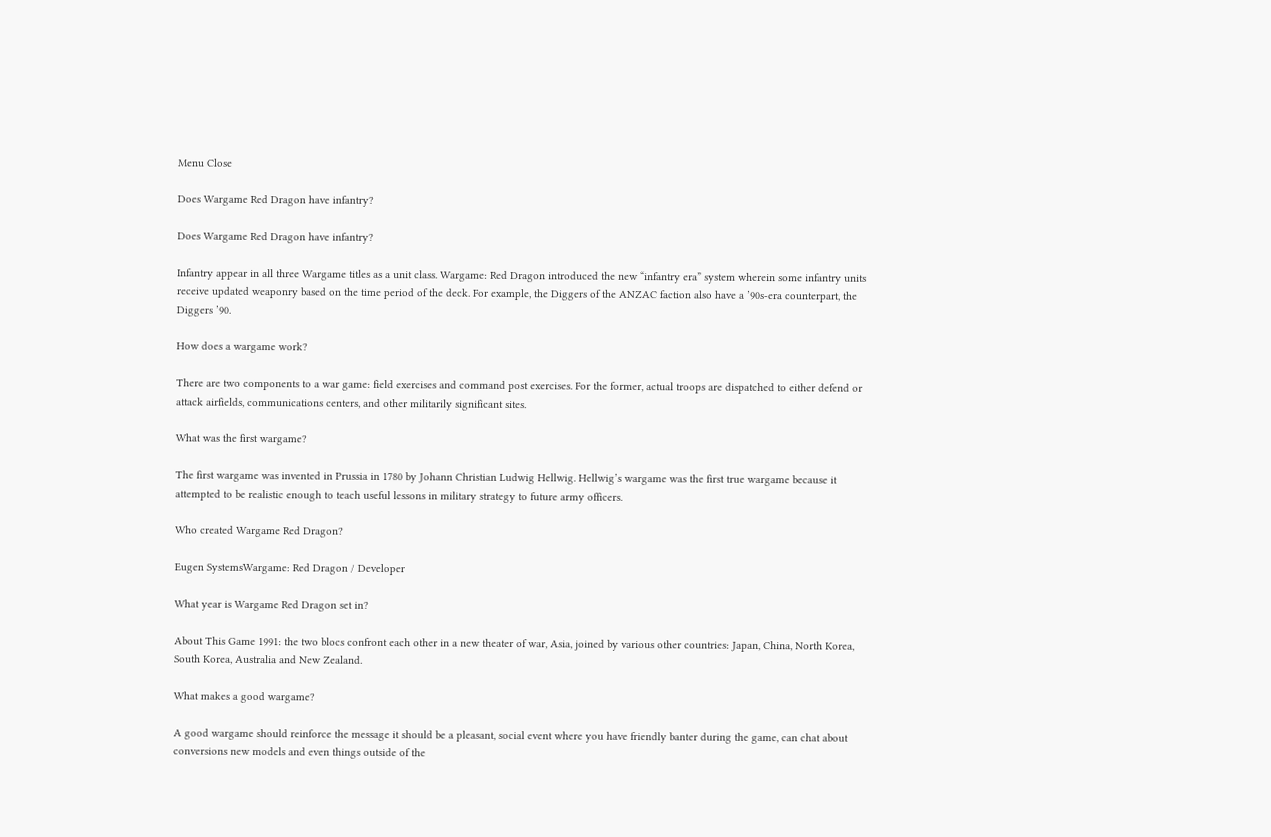Menu Close

Does Wargame Red Dragon have infantry?

Does Wargame Red Dragon have infantry?

Infantry appear in all three Wargame titles as a unit class. Wargame: Red Dragon introduced the new “infantry era” system wherein some infantry units receive updated weaponry based on the time period of the deck. For example, the Diggers of the ANZAC faction also have a ’90s-era counterpart, the Diggers ’90.

How does a wargame work?

There are two components to a war game: field exercises and command post exercises. For the former, actual troops are dispatched to either defend or attack airfields, communications centers, and other militarily significant sites.

What was the first wargame?

The first wargame was invented in Prussia in 1780 by Johann Christian Ludwig Hellwig. Hellwig’s wargame was the first true wargame because it attempted to be realistic enough to teach useful lessons in military strategy to future army officers.

Who created Wargame Red Dragon?

Eugen SystemsWargame: Red Dragon / Developer

What year is Wargame Red Dragon set in?

About This Game 1991: the two blocs confront each other in a new theater of war, Asia, joined by various other countries: Japan, China, North Korea, South Korea, Australia and New Zealand.

What makes a good wargame?

A good wargame should reinforce the message it should be a pleasant, social event where you have friendly banter during the game, can chat about conversions new models and even things outside of the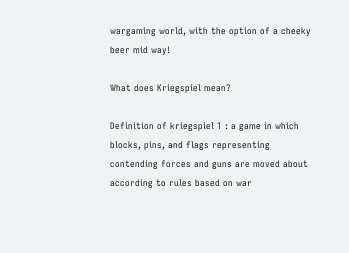wargaming world, with the option of a cheeky beer mid way!

What does Kriegspiel mean?

Definition of kriegspiel 1 : a game in which blocks, pins, and flags representing contending forces and guns are moved about according to rules based on war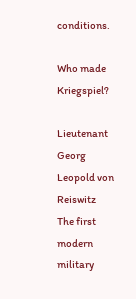conditions.

Who made Kriegspiel?

Lieutenant Georg Leopold von Reiswitz
The first modern military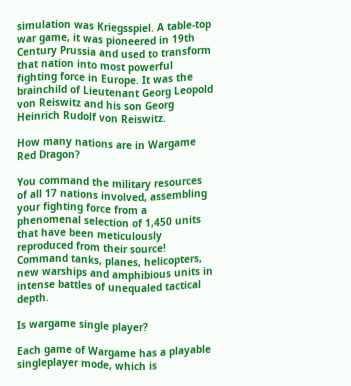simulation was Kriegsspiel. A table-top war game, it was pioneered in 19th Century Prussia and used to transform that nation into most powerful fighting force in Europe. It was the brainchild of Lieutenant Georg Leopold von Reiswitz and his son Georg Heinrich Rudolf von Reiswitz.

How many nations are in Wargame Red Dragon?

You command the military resources of all 17 nations involved, assembling your fighting force from a phenomenal selection of 1,450 units that have been meticulously reproduced from their source! Command tanks, planes, helicopters, new warships and amphibious units in intense battles of unequaled tactical depth.

Is wargame single player?

Each game of Wargame has a playable singleplayer mode, which is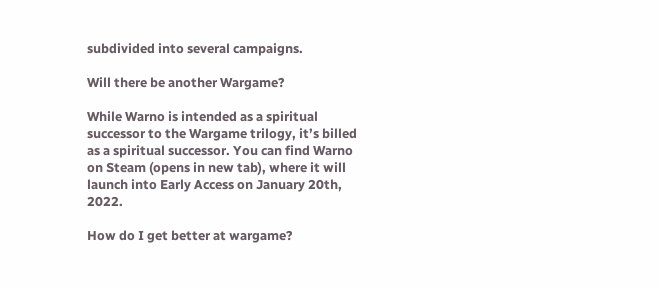subdivided into several campaigns.

Will there be another Wargame?

While Warno is intended as a spiritual successor to the Wargame trilogy, it’s billed as a spiritual successor. You can find Warno on Steam (opens in new tab), where it will launch into Early Access on January 20th, 2022.

How do I get better at wargame?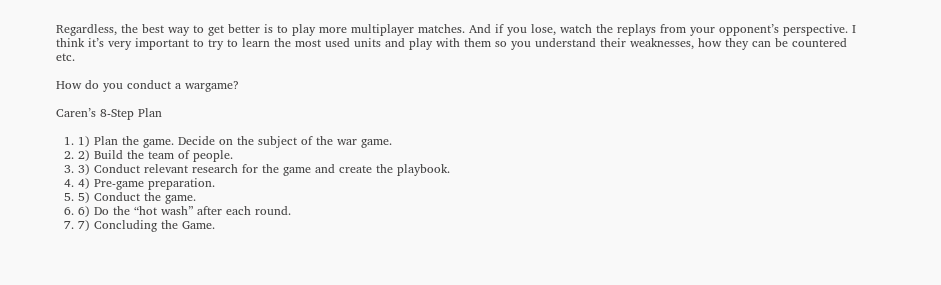Regardless, the best way to get better is to play more multiplayer matches. And if you lose, watch the replays from your opponent’s perspective. I think it’s very important to try to learn the most used units and play with them so you understand their weaknesses, how they can be countered etc.

How do you conduct a wargame?

Caren’s 8-Step Plan

  1. 1) Plan the game. Decide on the subject of the war game.
  2. 2) Build the team of people.
  3. 3) Conduct relevant research for the game and create the playbook.
  4. 4) Pre-game preparation.
  5. 5) Conduct the game.
  6. 6) Do the “hot wash” after each round.
  7. 7) Concluding the Game.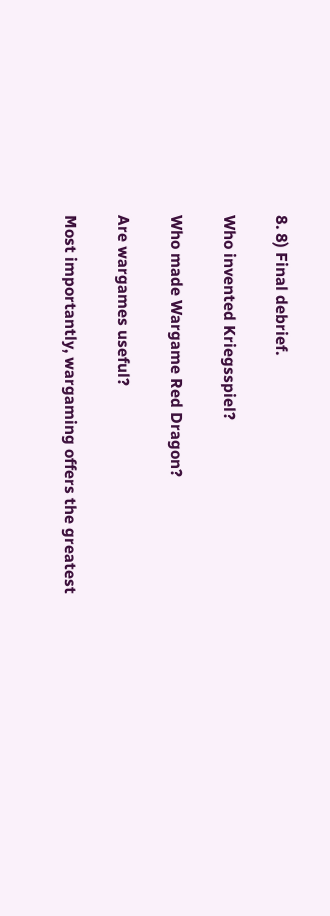8. 8) Final debrief.

Who invented Kriegsspiel?

Who made Wargame Red Dragon?

Are wargames useful?

Most importantly, wargaming offers the greatest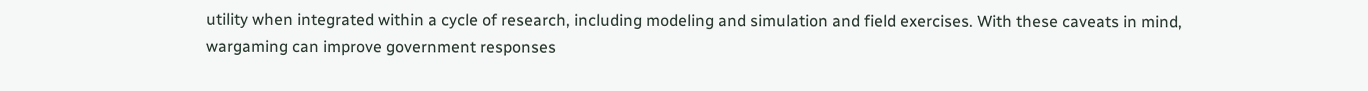utility when integrated within a cycle of research, including modeling and simulation and field exercises. With these caveats in mind, wargaming can improve government responses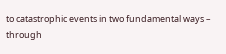to catastrophic events in two fundamental ways – through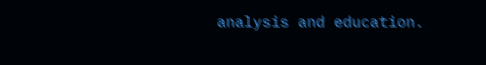analysis and education.